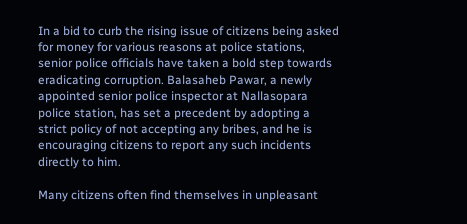In a bid to curb the rising issue of citizens being asked for money for various reasons at police stations, senior police officials have taken a bold step towards eradicating corruption. Balasaheb Pawar, a newly appointed senior police inspector at Nallasopara police station, has set a precedent by adopting a strict policy of not accepting any bribes, and he is encouraging citizens to report any such incidents directly to him.

Many citizens often find themselves in unpleasant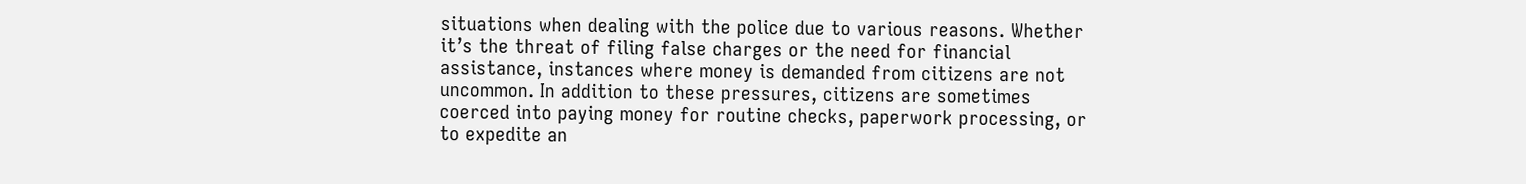situations when dealing with the police due to various reasons. Whether it’s the threat of filing false charges or the need for financial assistance, instances where money is demanded from citizens are not uncommon. In addition to these pressures, citizens are sometimes coerced into paying money for routine checks, paperwork processing, or to expedite an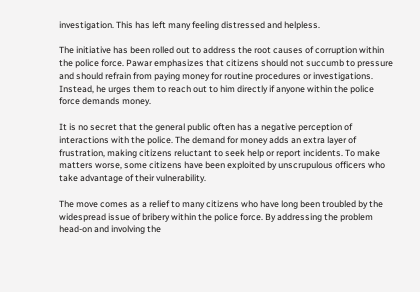investigation. This has left many feeling distressed and helpless.

The initiative has been rolled out to address the root causes of corruption within the police force. Pawar emphasizes that citizens should not succumb to pressure and should refrain from paying money for routine procedures or investigations. Instead, he urges them to reach out to him directly if anyone within the police force demands money.

It is no secret that the general public often has a negative perception of interactions with the police. The demand for money adds an extra layer of frustration, making citizens reluctant to seek help or report incidents. To make matters worse, some citizens have been exploited by unscrupulous officers who take advantage of their vulnerability.

The move comes as a relief to many citizens who have long been troubled by the widespread issue of bribery within the police force. By addressing the problem head-on and involving the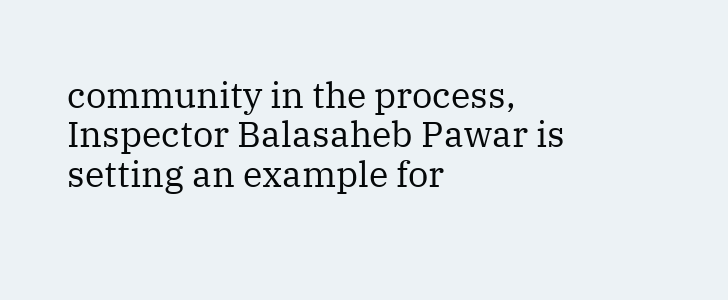community in the process, Inspector Balasaheb Pawar is setting an example for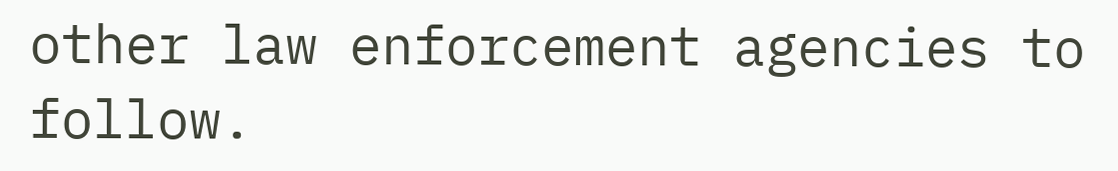other law enforcement agencies to follow.